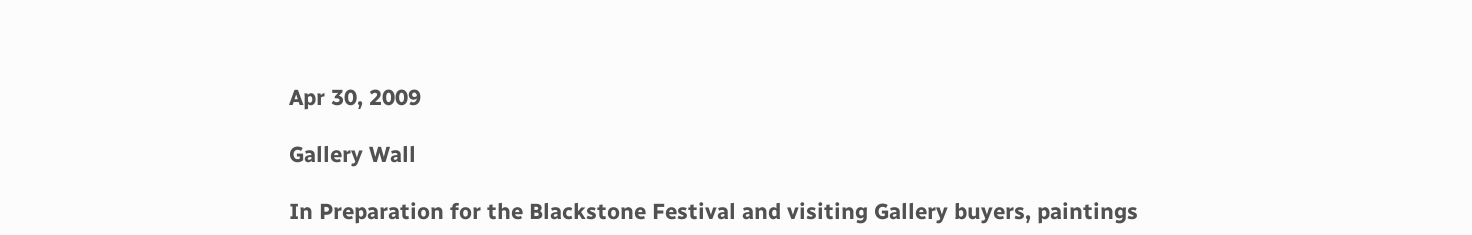Apr 30, 2009

Gallery Wall

In Preparation for the Blackstone Festival and visiting Gallery buyers, paintings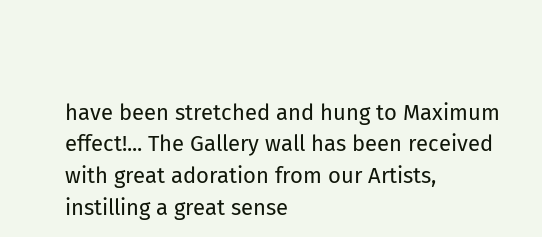have been stretched and hung to Maximum effect!... The Gallery wall has been received with great adoration from our Artists, instilling a great sense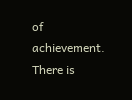of achievement. There is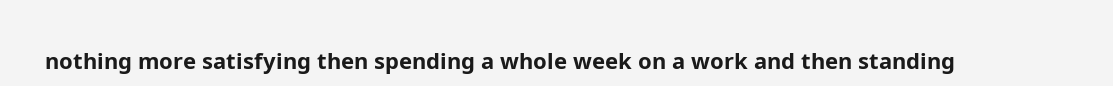nothing more satisfying then spending a whole week on a work and then standing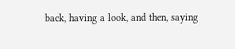back, having a look, and then, saying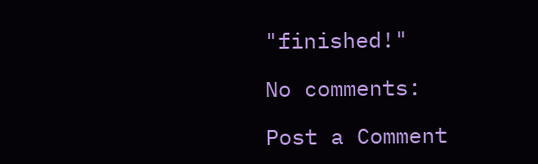"finished!"

No comments:

Post a Comment